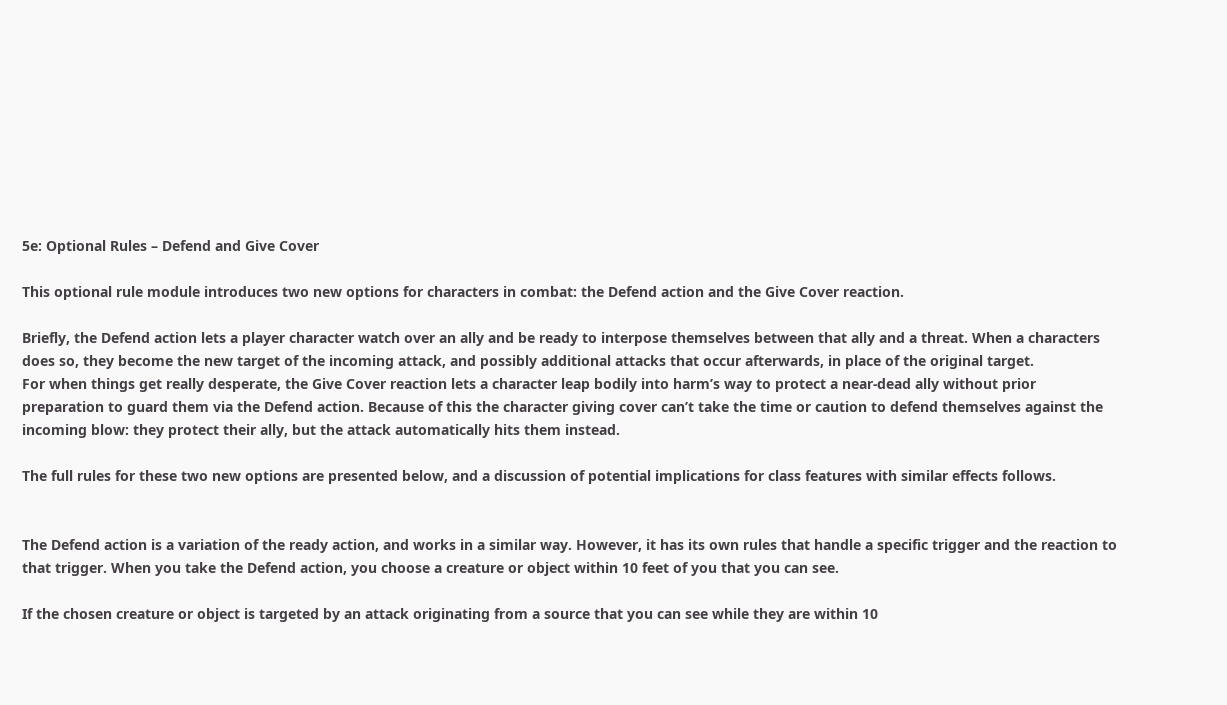5e: Optional Rules – Defend and Give Cover

This optional rule module introduces two new options for characters in combat: the Defend action and the Give Cover reaction.

Briefly, the Defend action lets a player character watch over an ally and be ready to interpose themselves between that ally and a threat. When a characters does so, they become the new target of the incoming attack, and possibly additional attacks that occur afterwards, in place of the original target.
For when things get really desperate, the Give Cover reaction lets a character leap bodily into harm’s way to protect a near-dead ally without prior preparation to guard them via the Defend action. Because of this the character giving cover can’t take the time or caution to defend themselves against the incoming blow: they protect their ally, but the attack automatically hits them instead.

The full rules for these two new options are presented below, and a discussion of potential implications for class features with similar effects follows.


The Defend action is a variation of the ready action, and works in a similar way. However, it has its own rules that handle a specific trigger and the reaction to that trigger. When you take the Defend action, you choose a creature or object within 10 feet of you that you can see.

If the chosen creature or object is targeted by an attack originating from a source that you can see while they are within 10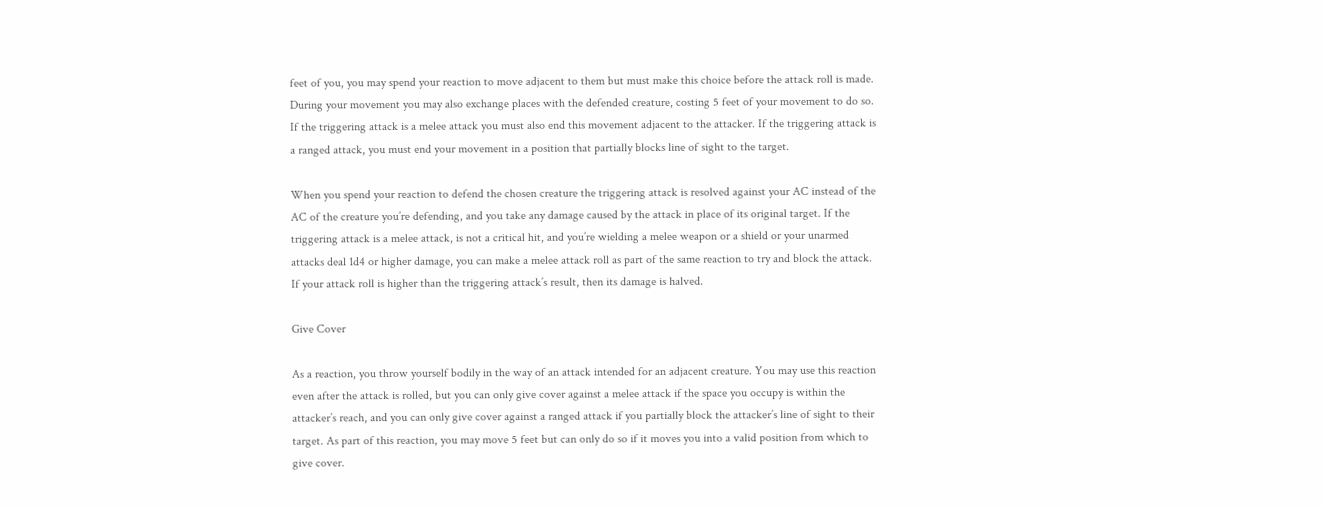feet of you, you may spend your reaction to move adjacent to them but must make this choice before the attack roll is made. During your movement you may also exchange places with the defended creature, costing 5 feet of your movement to do so. If the triggering attack is a melee attack you must also end this movement adjacent to the attacker. If the triggering attack is a ranged attack, you must end your movement in a position that partially blocks line of sight to the target.

When you spend your reaction to defend the chosen creature the triggering attack is resolved against your AC instead of the AC of the creature you’re defending, and you take any damage caused by the attack in place of its original target. If the triggering attack is a melee attack, is not a critical hit, and you’re wielding a melee weapon or a shield or your unarmed attacks deal 1d4 or higher damage, you can make a melee attack roll as part of the same reaction to try and block the attack. If your attack roll is higher than the triggering attack’s result, then its damage is halved.

Give Cover

As a reaction, you throw yourself bodily in the way of an attack intended for an adjacent creature. You may use this reaction even after the attack is rolled, but you can only give cover against a melee attack if the space you occupy is within the attacker’s reach, and you can only give cover against a ranged attack if you partially block the attacker’s line of sight to their target. As part of this reaction, you may move 5 feet but can only do so if it moves you into a valid position from which to give cover.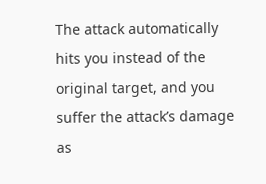The attack automatically hits you instead of the original target, and you suffer the attack’s damage as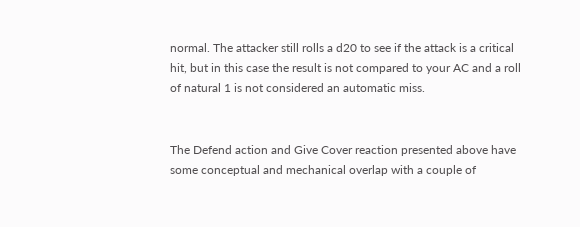normal. The attacker still rolls a d20 to see if the attack is a critical hit, but in this case the result is not compared to your AC and a roll of natural 1 is not considered an automatic miss.


The Defend action and Give Cover reaction presented above have some conceptual and mechanical overlap with a couple of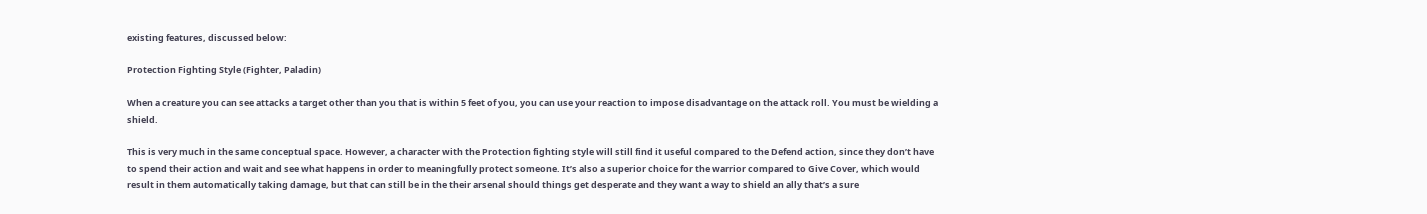existing features, discussed below:

Protection Fighting Style (Fighter, Paladin)

When a creature you can see attacks a target other than you that is within 5 feet of you, you can use your reaction to impose disadvantage on the attack roll. You must be wielding a shield.

This is very much in the same conceptual space. However, a character with the Protection fighting style will still find it useful compared to the Defend action, since they don’t have to spend their action and wait and see what happens in order to meaningfully protect someone. It’s also a superior choice for the warrior compared to Give Cover, which would result in them automatically taking damage, but that can still be in the their arsenal should things get desperate and they want a way to shield an ally that’s a sure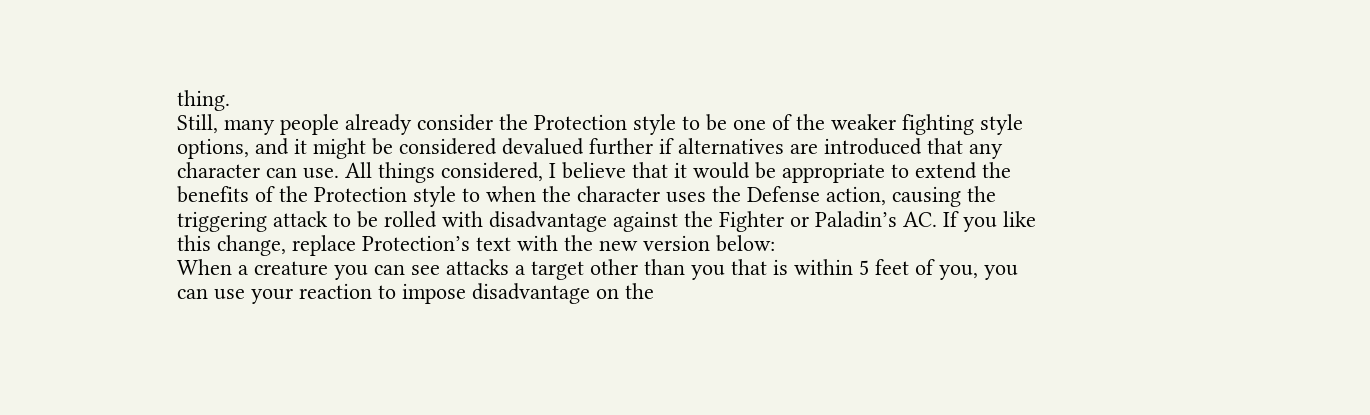thing.
Still, many people already consider the Protection style to be one of the weaker fighting style options, and it might be considered devalued further if alternatives are introduced that any character can use. All things considered, I believe that it would be appropriate to extend the benefits of the Protection style to when the character uses the Defense action, causing the triggering attack to be rolled with disadvantage against the Fighter or Paladin’s AC. If you like this change, replace Protection’s text with the new version below:
When a creature you can see attacks a target other than you that is within 5 feet of you, you can use your reaction to impose disadvantage on the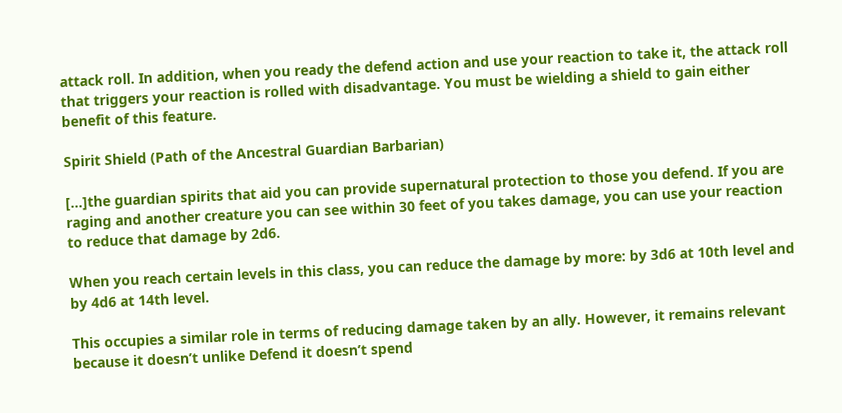attack roll. In addition, when you ready the defend action and use your reaction to take it, the attack roll that triggers your reaction is rolled with disadvantage. You must be wielding a shield to gain either benefit of this feature.

Spirit Shield (Path of the Ancestral Guardian Barbarian)

[…]the guardian spirits that aid you can provide supernatural protection to those you defend. If you are raging and another creature you can see within 30 feet of you takes damage, you can use your reaction to reduce that damage by 2d6.

When you reach certain levels in this class, you can reduce the damage by more: by 3d6 at 10th level and by 4d6 at 14th level.

This occupies a similar role in terms of reducing damage taken by an ally. However, it remains relevant because it doesn’t unlike Defend it doesn’t spend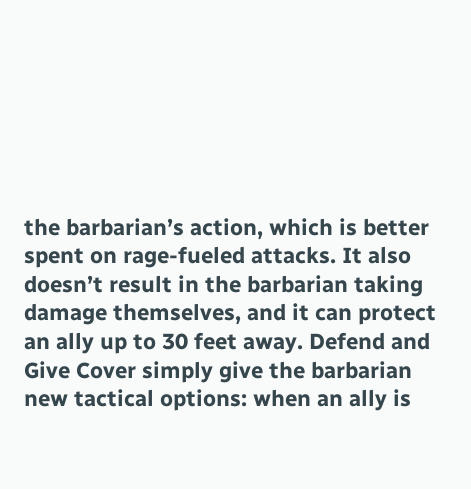the barbarian’s action, which is better spent on rage-fueled attacks. It also doesn’t result in the barbarian taking damage themselves, and it can protect an ally up to 30 feet away. Defend and Give Cover simply give the barbarian new tactical options: when an ally is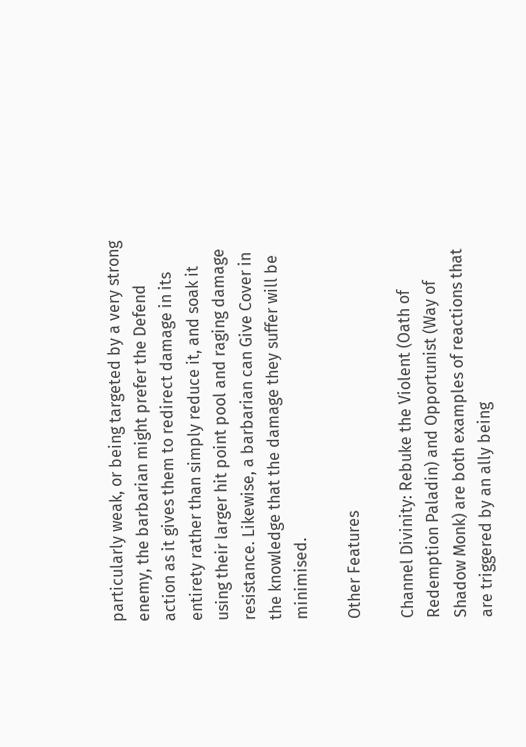particularly weak, or being targeted by a very strong enemy, the barbarian might prefer the Defend action as it gives them to redirect damage in its entirety rather than simply reduce it, and soak it using their larger hit point pool and raging damage resistance. Likewise, a barbarian can Give Cover in the knowledge that the damage they suffer will be minimised.

Other Features

Channel Divinity: Rebuke the Violent (Oath of Redemption Paladin) and Opportunist (Way of Shadow Monk) are both examples of reactions that are triggered by an ally being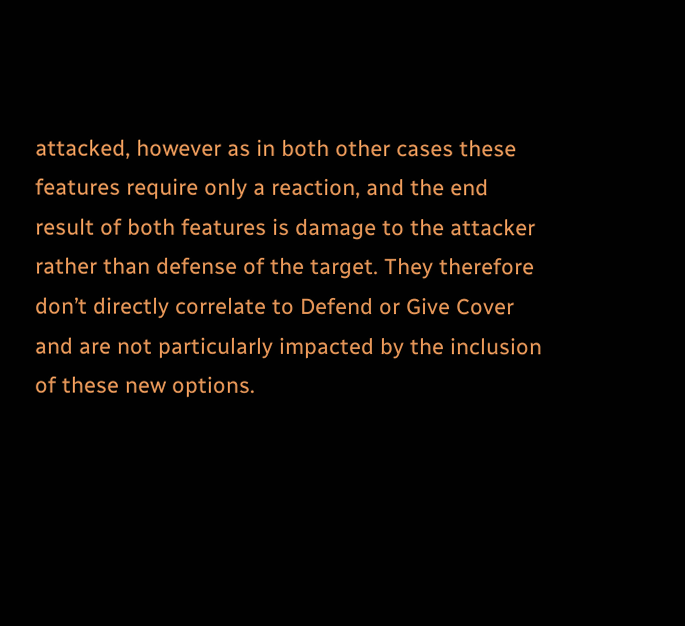attacked, however as in both other cases these features require only a reaction, and the end result of both features is damage to the attacker rather than defense of the target. They therefore don’t directly correlate to Defend or Give Cover and are not particularly impacted by the inclusion of these new options.